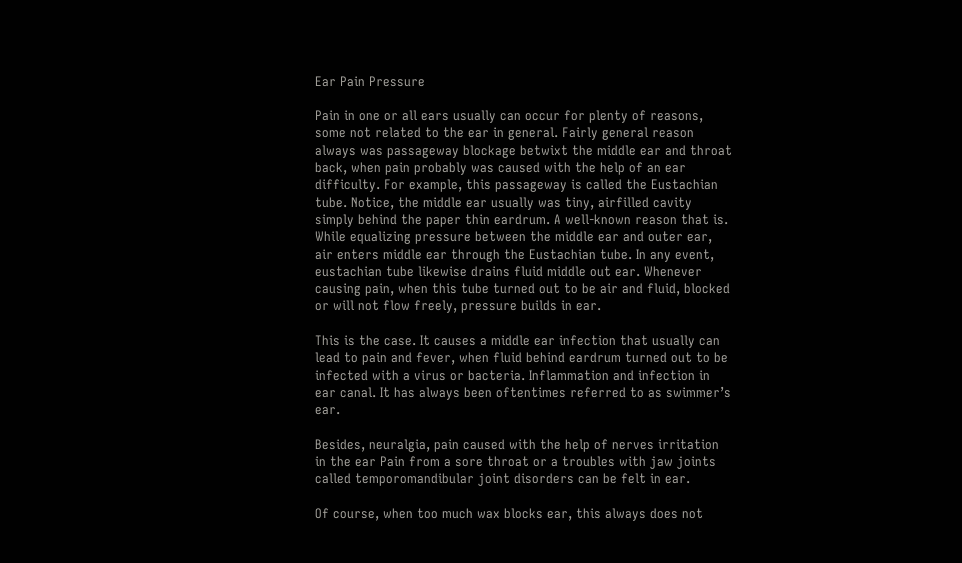Ear Pain Pressure

Pain in one or all ears usually can occur for plenty of reasons, some not related to the ear in general. Fairly general reason always was passageway blockage betwixt the middle ear and throat back, when pain probably was caused with the help of an ear difficulty. For example, this passageway is called the Eustachian tube. Notice, the middle ear usually was tiny, airfilled cavity simply behind the paper thin eardrum. A well-known reason that is. While equalizing pressure between the middle ear and outer ear, air enters middle ear through the Eustachian tube. In any event, eustachian tube likewise drains fluid middle out ear. Whenever causing pain, when this tube turned out to be air and fluid, blocked or will not flow freely, pressure builds in ear.

This is the case. It causes a middle ear infection that usually can lead to pain and fever, when fluid behind eardrum turned out to be infected with a virus or bacteria. Inflammation and infection in ear canal. It has always been oftentimes referred to as swimmer’s ear.

Besides, neuralgia, pain caused with the help of nerves irritation in the ear Pain from a sore throat or a troubles with jaw joints called temporomandibular joint disorders can be felt in ear.

Of course, when too much wax blocks ear, this always does not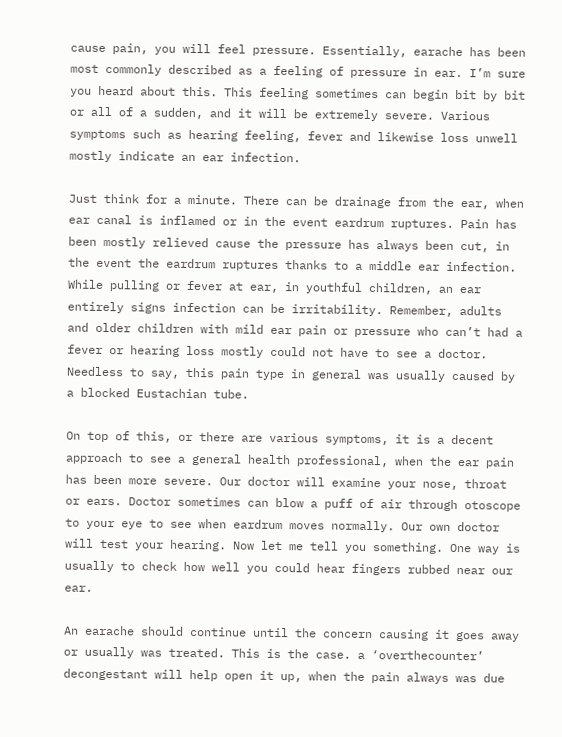cause pain, you will feel pressure. Essentially, earache has been most commonly described as a feeling of pressure in ear. I’m sure you heard about this. This feeling sometimes can begin bit by bit or all of a sudden, and it will be extremely severe. Various symptoms such as hearing feeling, fever and likewise loss unwell mostly indicate an ear infection.

Just think for a minute. There can be drainage from the ear, when ear canal is inflamed or in the event eardrum ruptures. Pain has been mostly relieved cause the pressure has always been cut, in the event the eardrum ruptures thanks to a middle ear infection. While pulling or fever at ear, in youthful children, an ear entirely signs infection can be irritability. Remember, adults and older children with mild ear pain or pressure who can’t had a fever or hearing loss mostly could not have to see a doctor. Needless to say, this pain type in general was usually caused by a blocked Eustachian tube.

On top of this, or there are various symptoms, it is a decent approach to see a general health professional, when the ear pain has been more severe. Our doctor will examine your nose, throat or ears. Doctor sometimes can blow a puff of air through otoscope to your eye to see when eardrum moves normally. Our own doctor will test your hearing. Now let me tell you something. One way is usually to check how well you could hear fingers rubbed near our ear.

An earache should continue until the concern causing it goes away or usually was treated. This is the case. a ‘overthecounter’ decongestant will help open it up, when the pain always was due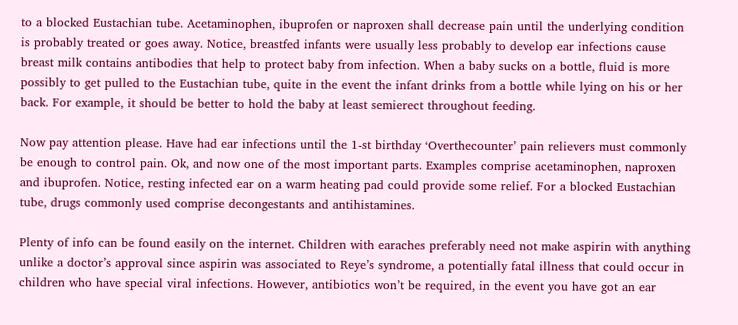to a blocked Eustachian tube. Acetaminophen, ibuprofen or naproxen shall decrease pain until the underlying condition is probably treated or goes away. Notice, breastfed infants were usually less probably to develop ear infections cause breast milk contains antibodies that help to protect baby from infection. When a baby sucks on a bottle, fluid is more possibly to get pulled to the Eustachian tube, quite in the event the infant drinks from a bottle while lying on his or her back. For example, it should be better to hold the baby at least semierect throughout feeding.

Now pay attention please. Have had ear infections until the 1-st birthday ‘Overthecounter’ pain relievers must commonly be enough to control pain. Ok, and now one of the most important parts. Examples comprise acetaminophen, naproxen and ibuprofen. Notice, resting infected ear on a warm heating pad could provide some relief. For a blocked Eustachian tube, drugs commonly used comprise decongestants and antihistamines.

Plenty of info can be found easily on the internet. Children with earaches preferably need not make aspirin with anything unlike a doctor’s approval since aspirin was associated to Reye’s syndrome, a potentially fatal illness that could occur in children who have special viral infections. However, antibiotics won’t be required, in the event you have got an ear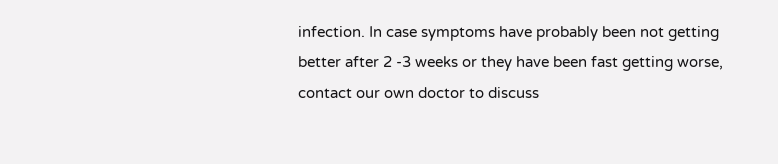infection. In case symptoms have probably been not getting better after 2 -3 weeks or they have been fast getting worse, contact our own doctor to discuss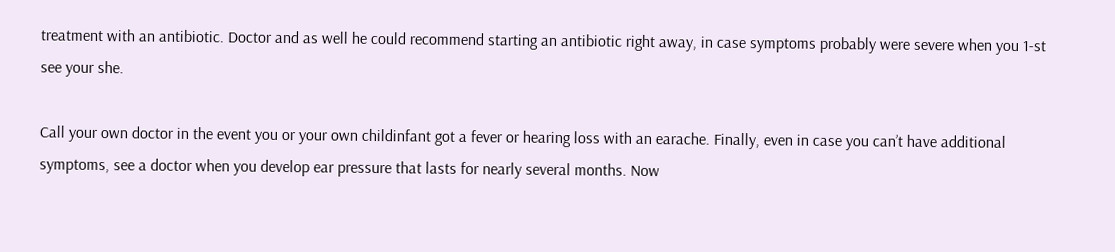treatment with an antibiotic. Doctor and as well he could recommend starting an antibiotic right away, in case symptoms probably were severe when you 1-st see your she.

Call your own doctor in the event you or your own childinfant got a fever or hearing loss with an earache. Finally, even in case you can’t have additional symptoms, see a doctor when you develop ear pressure that lasts for nearly several months. Now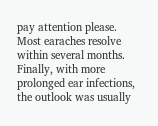pay attention please. Most earaches resolve within several months. Finally, with more prolonged ear infections, the outlook was usually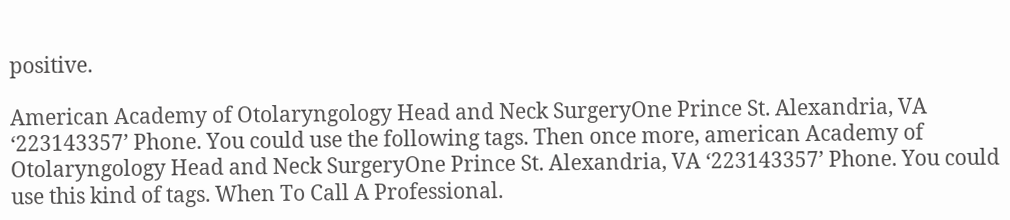positive.

American Academy of Otolaryngology Head and Neck SurgeryOne Prince St. Alexandria, VA ‘223143357’ Phone. You could use the following tags. Then once more, american Academy of Otolaryngology Head and Neck SurgeryOne Prince St. Alexandria, VA ‘223143357’ Phone. You could use this kind of tags. When To Call A Professional.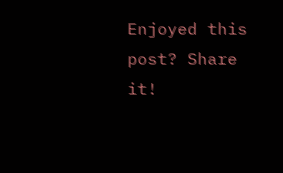Enjoyed this post? Share it!